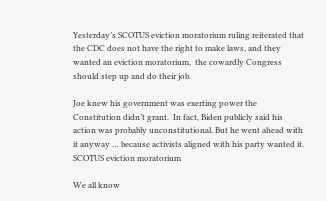Yesterday’s SCOTUS eviction moratorium ruling reiterated that the CDC does not have the right to make laws, and they wanted an eviction moratorium,  the cowardly Congress should step up and do their job.

Joe knew his government was exerting power the Constitution didn’t grant.  In fact, Biden publicly said his action was probably unconstitutional. But he went ahead with it anyway … because activists aligned with his party wanted it. SCOTUS eviction moratorium

We all know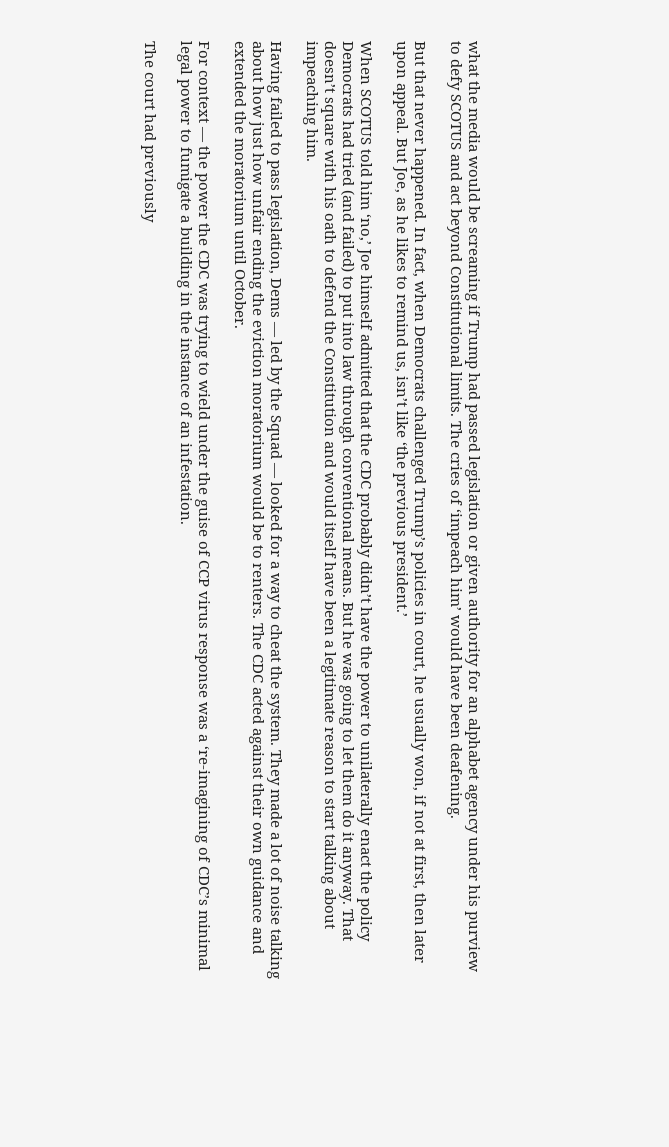what the media would be screaming if Trump had passed legislation or given authority for an alphabet agency under his purview to defy SCOTUS and act beyond Constitutional limits. The cries of ‘impeach him’ would have been deafening.

But that never happened. In fact, when Democrats challenged Trump’s policies in court, he usually won, if not at first, then later upon appeal. But Joe, as he likes to remind us, isn’t like ‘the previous president.’

When SCOTUS told him ‘no,’ Joe himself admitted that the CDC probably didn’t have the power to unilaterally enact the policy Democrats had tried (and failed) to put into law through conventional means. But he was going to let them do it anyway. That doesn’t square with his oath to defend the Constitution and would itself have been a legitimate reason to start talking about impeaching him.

Having failed to pass legislation, Dems — led by the Squad — looked for a way to cheat the system. They made a lot of noise talking about how just how unfair ending the eviction moratorium would be to renters. The CDC acted against their own guidance and extended the moratorium until October.

For context — the power the CDC was trying to wield under the guise of CCP virus response was a ‘re-imagining of CDC’s minimal legal power to fumigate a building in the instance of an infestation.

The court had previously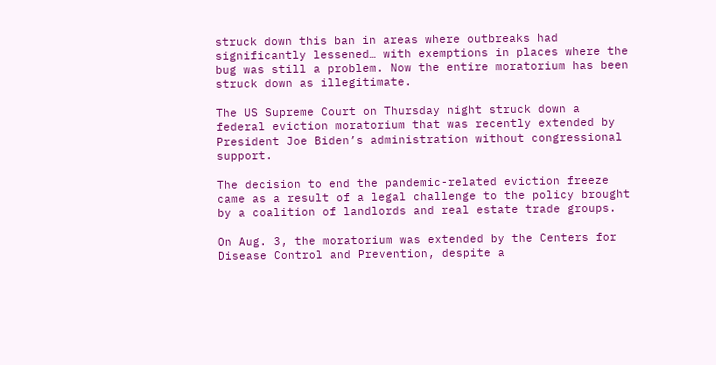struck down this ban in areas where outbreaks had significantly lessened… with exemptions in places where the bug was still a problem. Now the entire moratorium has been struck down as illegitimate.

The US Supreme Court on Thursday night struck down a federal eviction moratorium that was recently extended by President Joe Biden’s administration without congressional support.

The decision to end the pandemic-related eviction freeze came as a result of a legal challenge to the policy brought by a coalition of landlords and real estate trade groups.

On Aug. 3, the moratorium was extended by the Centers for Disease Control and Prevention, despite a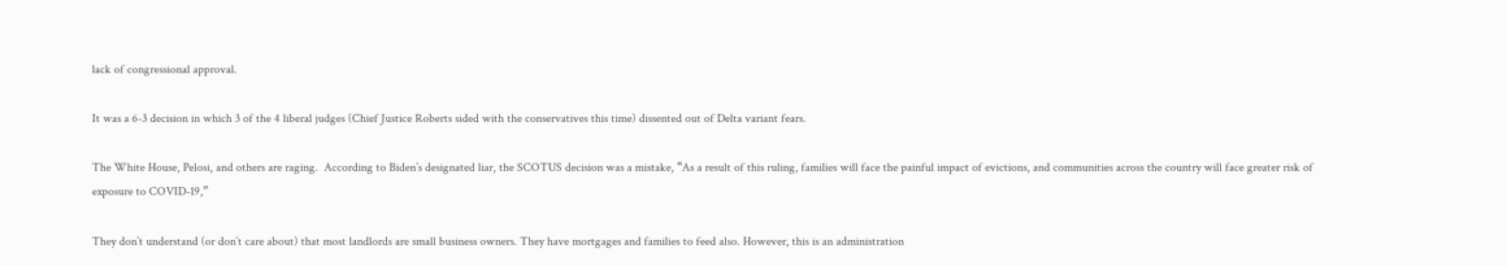lack of congressional approval.

It was a 6-3 decision in which 3 of the 4 liberal judges (Chief Justice Roberts sided with the conservatives this time) dissented out of Delta variant fears.

The White House, Pelosi, and others are raging.  According to Biden’s designated liar, the SCOTUS decision was a mistake, “As a result of this ruling, families will face the painful impact of evictions, and communities across the country will face greater risk of exposure to COVID-19,”

They don’t understand (or don’t care about) that most landlords are small business owners. They have mortgages and families to feed also. However, this is an administration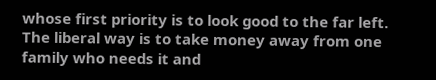whose first priority is to look good to the far left. The liberal way is to take money away from one family who needs it and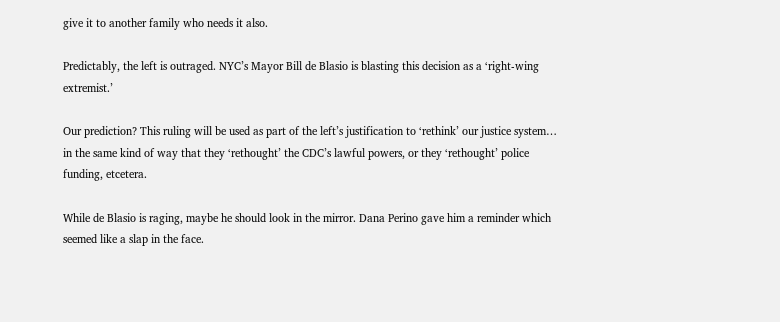give it to another family who needs it also.

Predictably, the left is outraged. NYC’s Mayor Bill de Blasio is blasting this decision as a ‘right-wing extremist.’

Our prediction? This ruling will be used as part of the left’s justification to ‘rethink’ our justice system… in the same kind of way that they ‘rethought’ the CDC’s lawful powers, or they ‘rethought’ police funding, etcetera.

While de Blasio is raging, maybe he should look in the mirror. Dana Perino gave him a reminder which seemed like a slap in the face.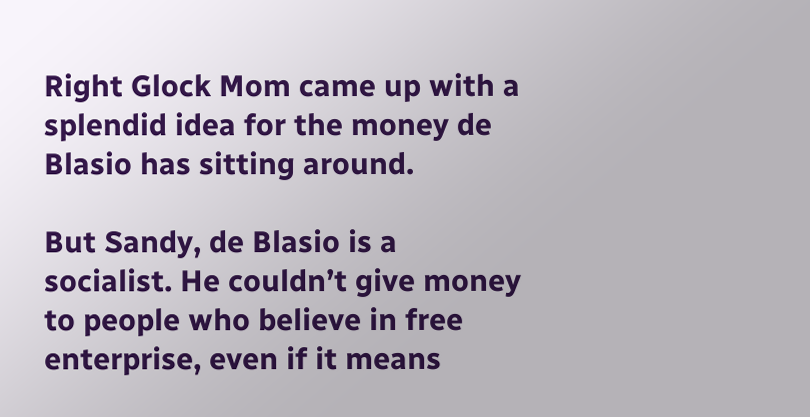Right Glock Mom came up with a splendid idea for the money de Blasio has sitting around.

But Sandy, de Blasio is a socialist. He couldn’t give money to people who believe in free enterprise, even if it means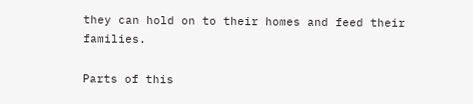they can hold on to their homes and feed their families.

Parts of this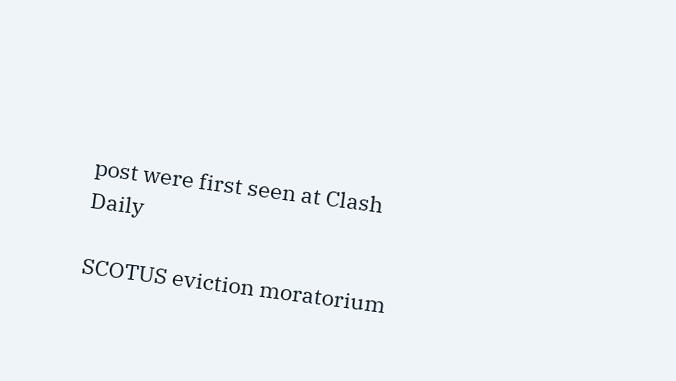post were first seen at Clash Daily

SCOTUS eviction moratorium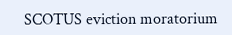SCOTUS eviction moratorium